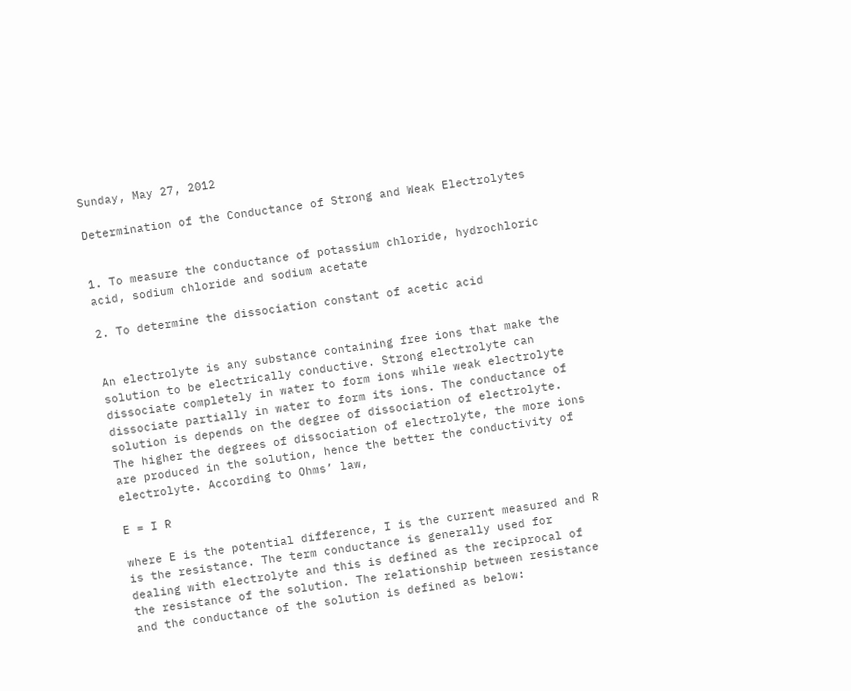Sunday, May 27, 2012

Determination of the Conductance of Strong and Weak Electrolytes


1. To measure the conductance of potassium chloride, hydrochloric acid, sodium chloride and sodium acetate

2. To determine the dissociation constant of acetic acid


An electrolyte is any substance containing free ions that make the solution to be electrically conductive. Strong electrolyte can dissociate completely in water to form ions while weak electrolyte dissociate partially in water to form its ions. The conductance of solution is depends on the degree of dissociation of electrolyte. The higher the degrees of dissociation of electrolyte, the more ions are produced in the solution, hence the better the conductivity of electrolyte. According to Ohms’ law,

E = I R

where E is the potential difference, I is the current measured and R is the resistance. The term conductance is generally used for dealing with electrolyte and this is defined as the reciprocal of the resistance of the solution. The relationship between resistance and the conductance of the solution is defined as below: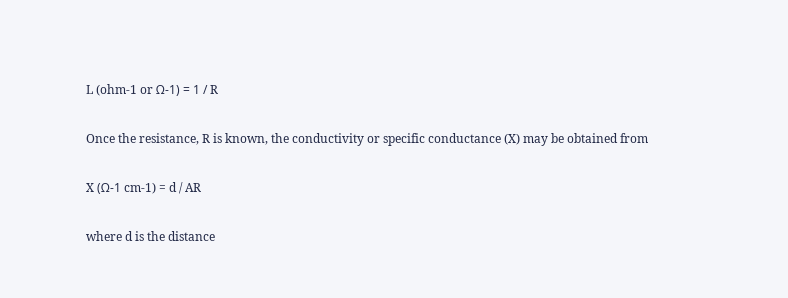L (ohm-1 or Ω-1) = 1 / R

Once the resistance, R is known, the conductivity or specific conductance (X) may be obtained from

X (Ω-1 cm-1) = d / AR

where d is the distance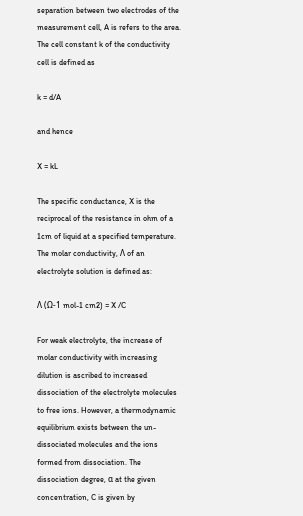separation between two electrodes of the measurement cell, A is refers to the area. The cell constant k of the conductivity cell is defined as

k = d/A

and hence

X = kL

The specific conductance, X is the reciprocal of the resistance in ohm of a 1cm of liquid at a specified temperature. The molar conductivity, Λ of an electrolyte solution is defined as:

Λ (Ω-1 mol-1 cm2) = X /C

For weak electrolyte, the increase of molar conductivity with increasing dilution is ascribed to increased dissociation of the electrolyte molecules to free ions. However, a thermodynamic equilibrium exists between the un-dissociated molecules and the ions formed from dissociation. The dissociation degree, α at the given concentration, C is given by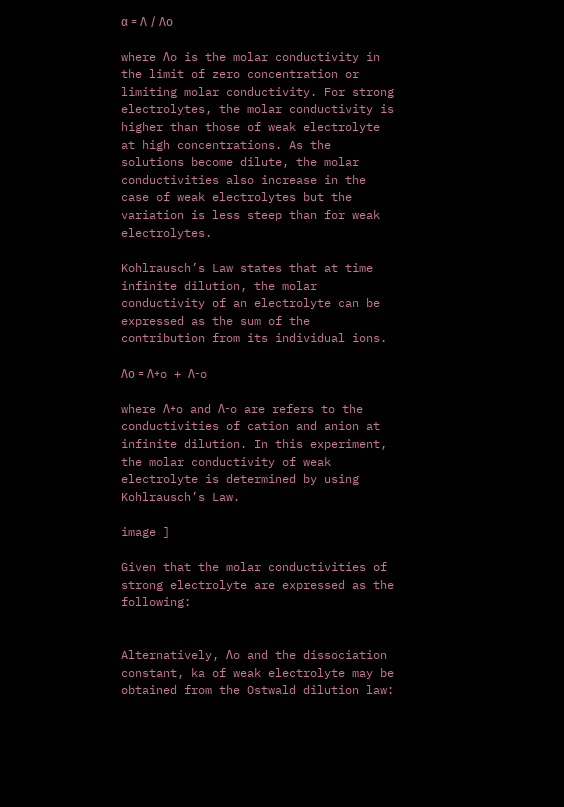α = Λ / Λo

where Λo is the molar conductivity in the limit of zero concentration or limiting molar conductivity. For strong electrolytes, the molar conductivity is higher than those of weak electrolyte at high concentrations. As the solutions become dilute, the molar conductivities also increase in the case of weak electrolytes but the variation is less steep than for weak electrolytes.

Kohlrausch’s Law states that at time infinite dilution, the molar conductivity of an electrolyte can be expressed as the sum of the contribution from its individual ions.

Λo = Λ+o + Λ-o

where Λ+o and Λ-o are refers to the conductivities of cation and anion at infinite dilution. In this experiment, the molar conductivity of weak electrolyte is determined by using Kohlrausch’s Law.

image ]

Given that the molar conductivities of strong electrolyte are expressed as the following:


Alternatively, Λo and the dissociation constant, ka of weak electrolyte may be obtained from the Ostwald dilution law: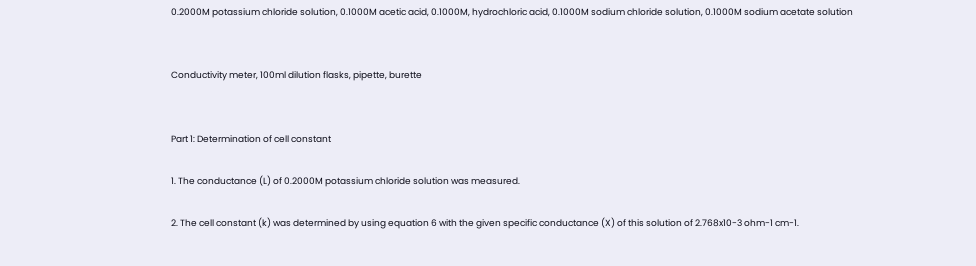0.2000M potassium chloride solution, 0.1000M acetic acid, 0.1000M, hydrochloric acid, 0.1000M sodium chloride solution, 0.1000M sodium acetate solution


Conductivity meter, 100ml dilution flasks, pipette, burette


Part 1: Determination of cell constant

1. The conductance (L) of 0.2000M potassium chloride solution was measured.

2. The cell constant (k) was determined by using equation 6 with the given specific conductance (X) of this solution of 2.768x10-3 ohm-1 cm-1.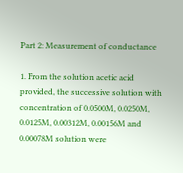Part 2: Measurement of conductance

1. From the solution acetic acid provided, the successive solution with concentration of 0.0500M, 0.0250M, 0.0125M, 0.00312M, 0.00156M and 0.00078M solution were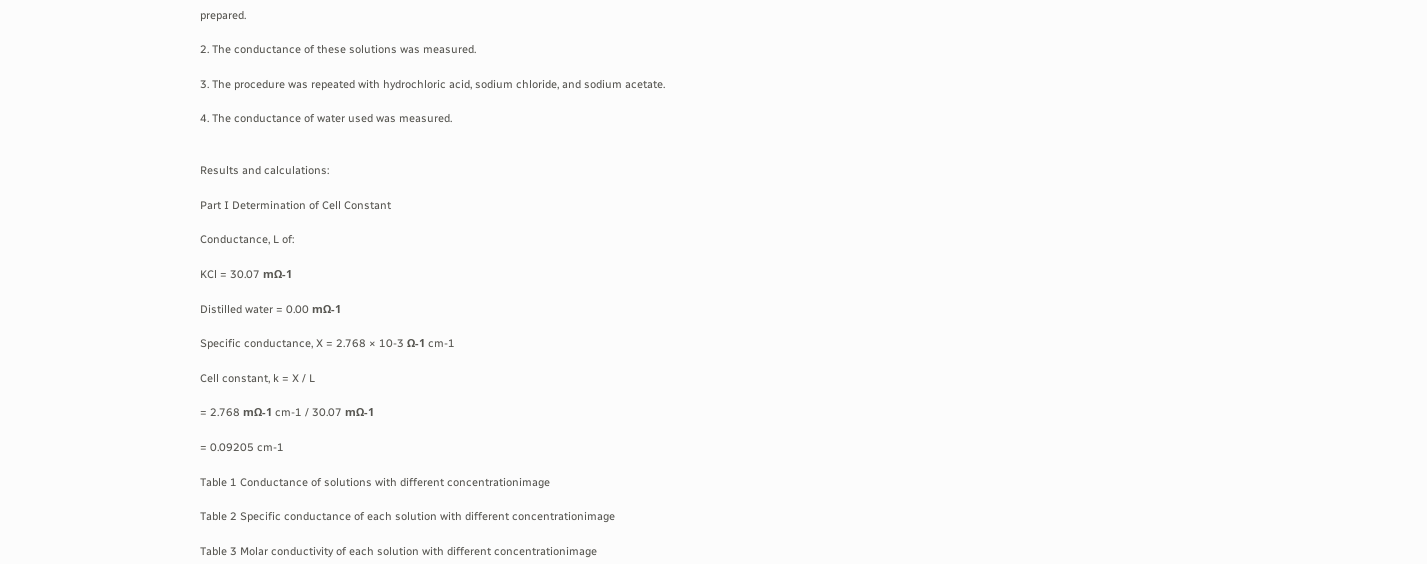prepared.

2. The conductance of these solutions was measured.

3. The procedure was repeated with hydrochloric acid, sodium chloride, and sodium acetate.

4. The conductance of water used was measured.


Results and calculations:

Part I Determination of Cell Constant

Conductance, L of:

KCl = 30.07 mΩ-1

Distilled water = 0.00 mΩ-1

Specific conductance, X = 2.768 × 10-3 Ω-1 cm-1

Cell constant, k = X / L

= 2.768 mΩ-1 cm-1 / 30.07 mΩ-1

= 0.09205 cm-1

Table 1 Conductance of solutions with different concentrationimage

Table 2 Specific conductance of each solution with different concentrationimage

Table 3 Molar conductivity of each solution with different concentrationimage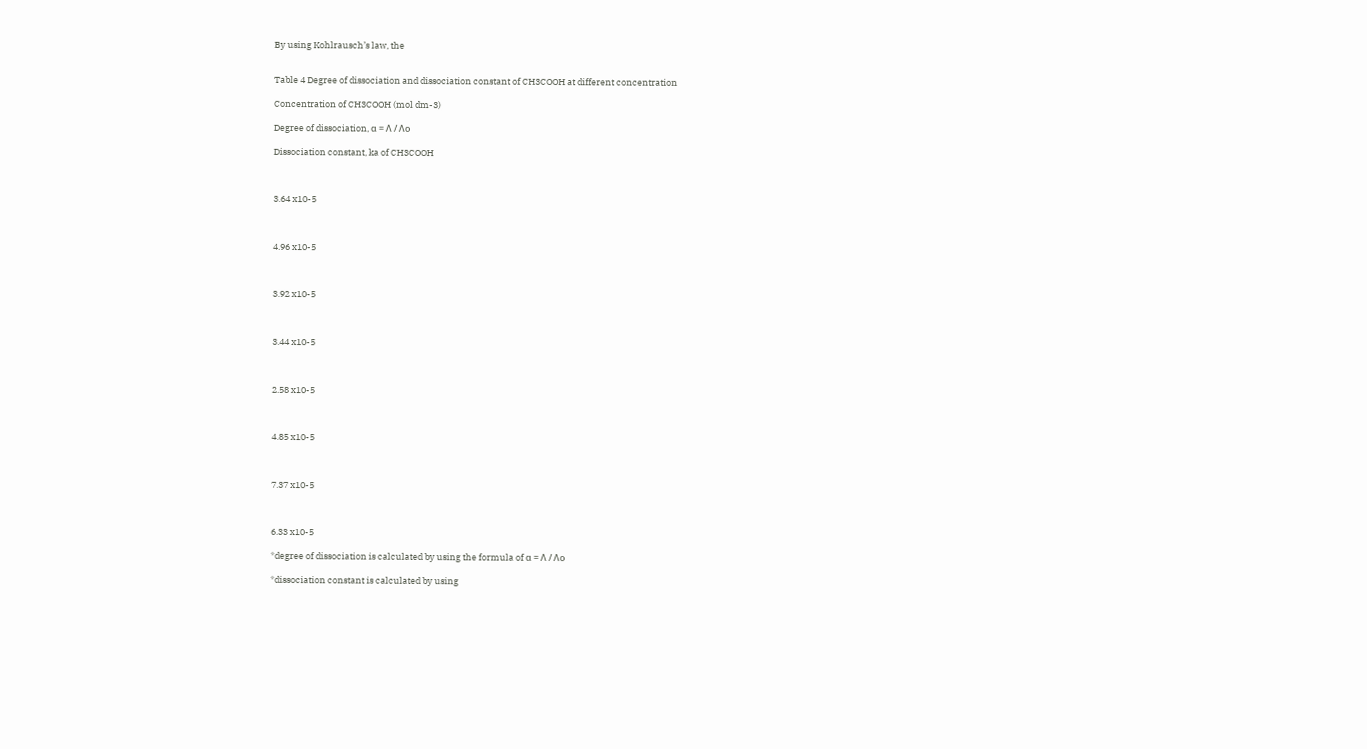By using Kohlrausch’s law, the


Table 4 Degree of dissociation and dissociation constant of CH3COOH at different concentration

Concentration of CH3COOH (mol dm-3)

Degree of dissociation, α = Λ / Λo

Dissociation constant, ka of CH3COOH



3.64 x10-5



4.96 x10-5



3.92 x10-5



3.44 x10-5



2.58 x10-5



4.85 x10-5



7.37 x10-5



6.33 x10-5

*degree of dissociation is calculated by using the formula of α = Λ / Λo

*dissociation constant is calculated by using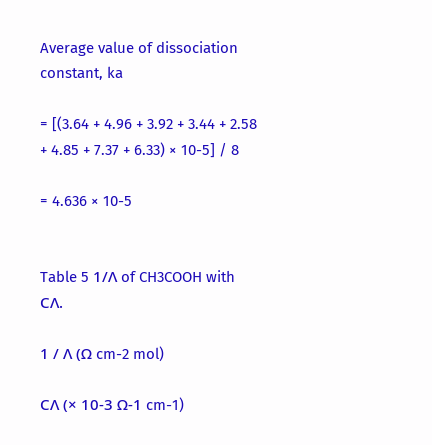Average value of dissociation constant, ka

= [(3.64 + 4.96 + 3.92 + 3.44 + 2.58 + 4.85 + 7.37 + 6.33) × 10-5] / 8

= 4.636 × 10-5


Table 5 1/Λ of CH3COOH with CΛ.

1 / Λ (Ω cm-2 mol)

CΛ (× 10-3 Ω-1 cm-1)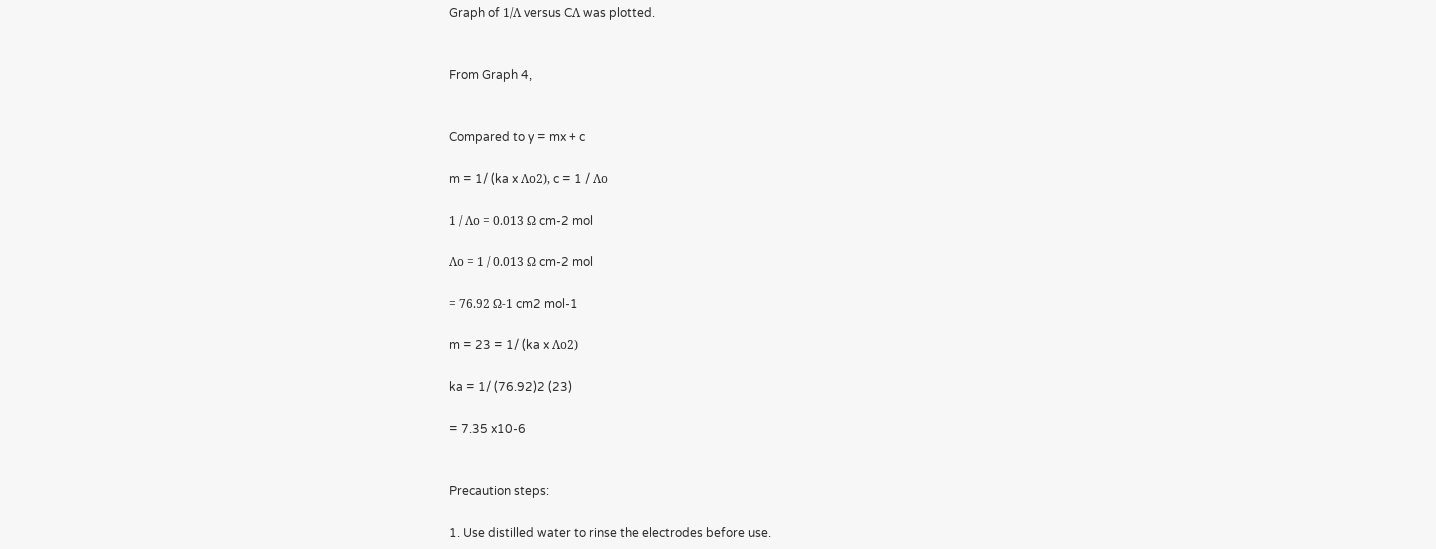Graph of 1/Λ versus CΛ was plotted.


From Graph 4,


Compared to y = mx + c

m = 1/ (ka x Λo2), c = 1 / Λo

1 / Λo = 0.013 Ω cm-2 mol

Λo = 1 / 0.013 Ω cm-2 mol

= 76.92 Ω-1 cm2 mol-1

m = 23 = 1/ (ka x Λo2)

ka = 1/ (76.92)2 (23)

= 7.35 x10-6


Precaution steps:

1. Use distilled water to rinse the electrodes before use.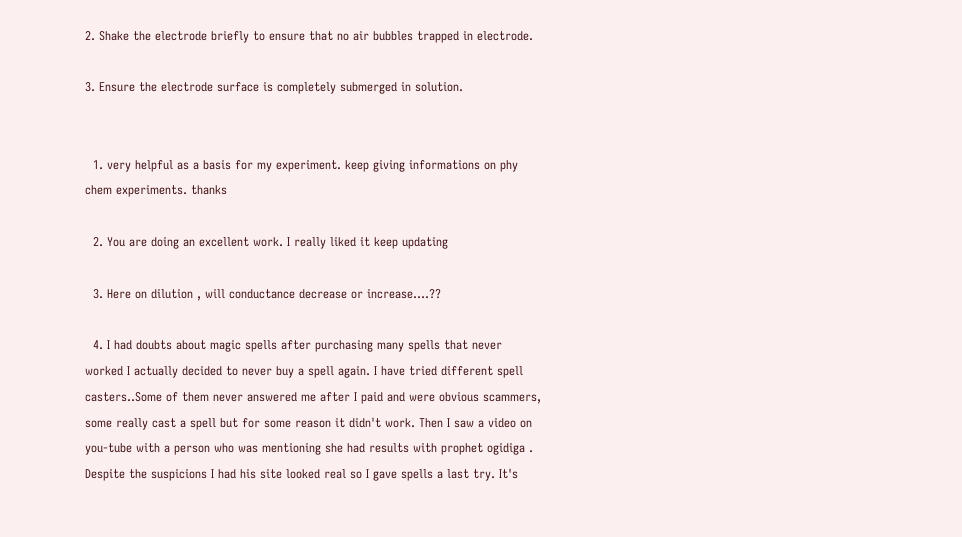2. Shake the electrode briefly to ensure that no air bubbles trapped in electrode.

3. Ensure the electrode surface is completely submerged in solution.


  1. very helpful as a basis for my experiment. keep giving informations on phy chem experiments. thanks

  2. You are doing an excellent work. I really liked it keep updating

  3. Here on dilution , will conductance decrease or increase....??

  4. I had doubts about magic spells after purchasing many spells that never worked I actually decided to never buy a spell again. I have tried different spell casters..Some of them never answered me after I paid and were obvious scammers, some really cast a spell but for some reason it didn't work. Then I saw a video on you-tube with a person who was mentioning she had results with prophet ogidiga . Despite the suspicions I had his site looked real so I gave spells a last try. It's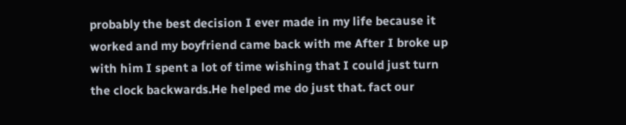probably the best decision I ever made in my life because it worked and my boyfriend came back with me After I broke up with him I spent a lot of time wishing that I could just turn the clock backwards.He helped me do just that. fact our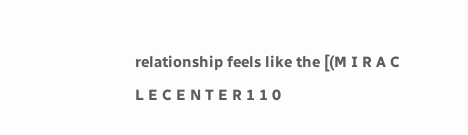relationship feels like the [(M I R A C L E C E N T E R 1 1 0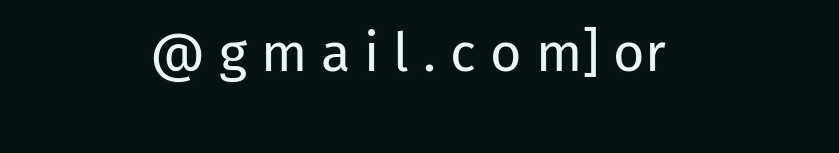@ g m a i l . c o m] or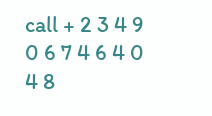call + 2 3 4 9 0 6 7 4 6 4 0 4 8